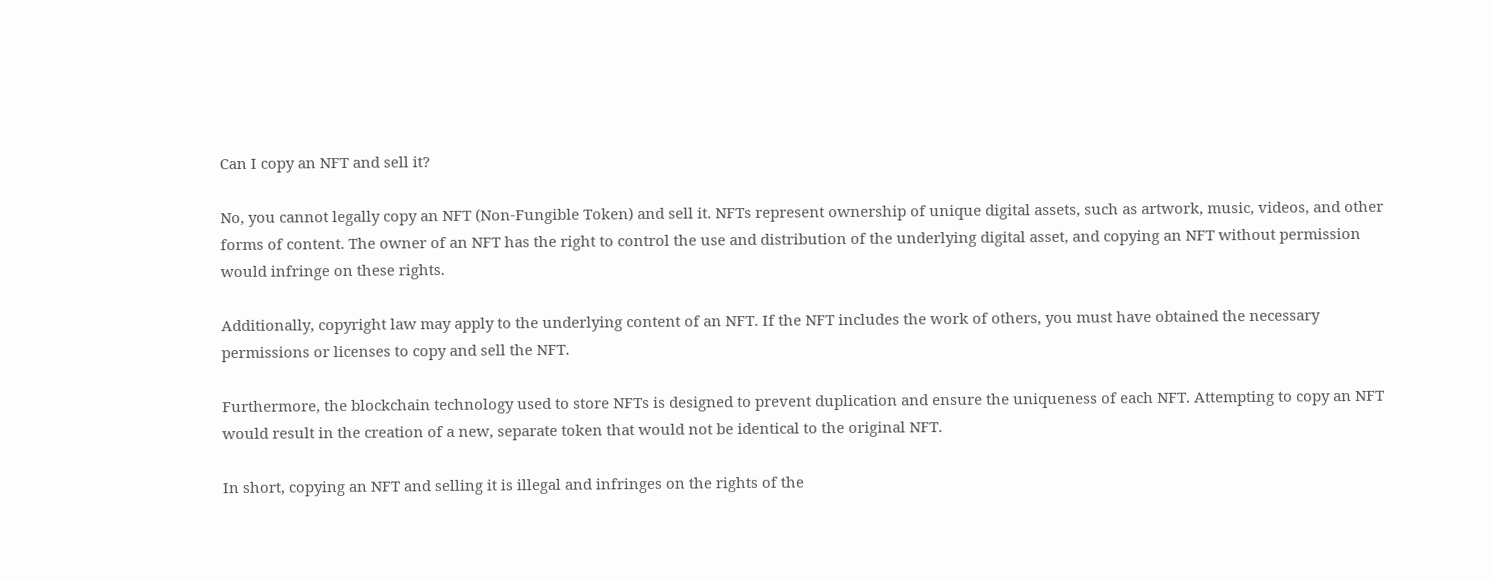Can I copy an NFT and sell it?

No, you cannot legally copy an NFT (Non-Fungible Token) and sell it. NFTs represent ownership of unique digital assets, such as artwork, music, videos, and other forms of content. The owner of an NFT has the right to control the use and distribution of the underlying digital asset, and copying an NFT without permission would infringe on these rights.

Additionally, copyright law may apply to the underlying content of an NFT. If the NFT includes the work of others, you must have obtained the necessary permissions or licenses to copy and sell the NFT.

Furthermore, the blockchain technology used to store NFTs is designed to prevent duplication and ensure the uniqueness of each NFT. Attempting to copy an NFT would result in the creation of a new, separate token that would not be identical to the original NFT.

In short, copying an NFT and selling it is illegal and infringes on the rights of the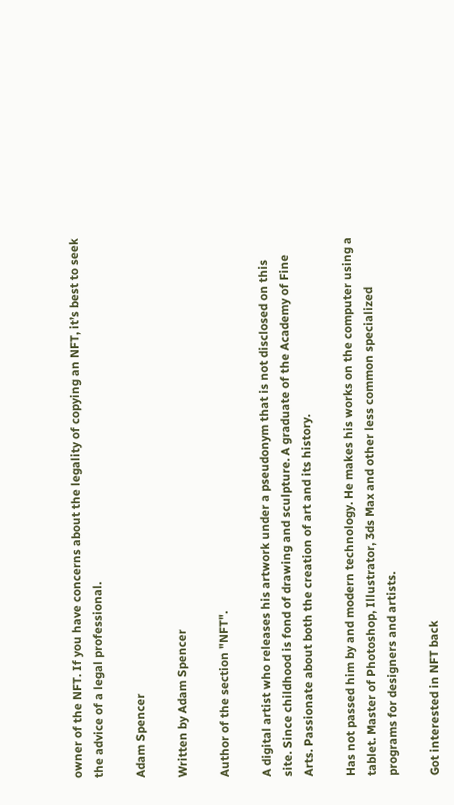owner of the NFT. If you have concerns about the legality of copying an NFT, it’s best to seek the advice of a legal professional.

Adam Spencer

Written by Adam Spencer

Author of the section "NFT".

A digital artist who releases his artwork under a pseudonym that is not disclosed on this site. Since childhood is fond of drawing and sculpture. A graduate of the Academy of Fine Arts. Passionate about both the creation of art and its history.

Has not passed him by and modern technology. He makes his works on the computer using a tablet. Master of Photoshop, Illustrator, 3ds Max and other less common specialized programs for designers and artists.

Got interested in NFT back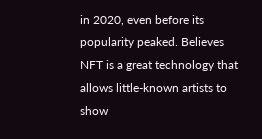in 2020, even before its popularity peaked. Believes NFT is a great technology that allows little-known artists to show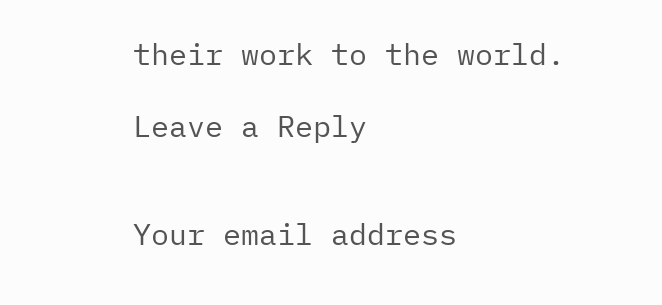their work to the world.

Leave a Reply


Your email address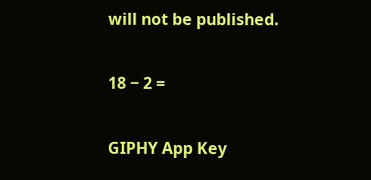will not be published.

18 − 2 =

GIPHY App Key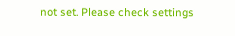not set. Please check settings